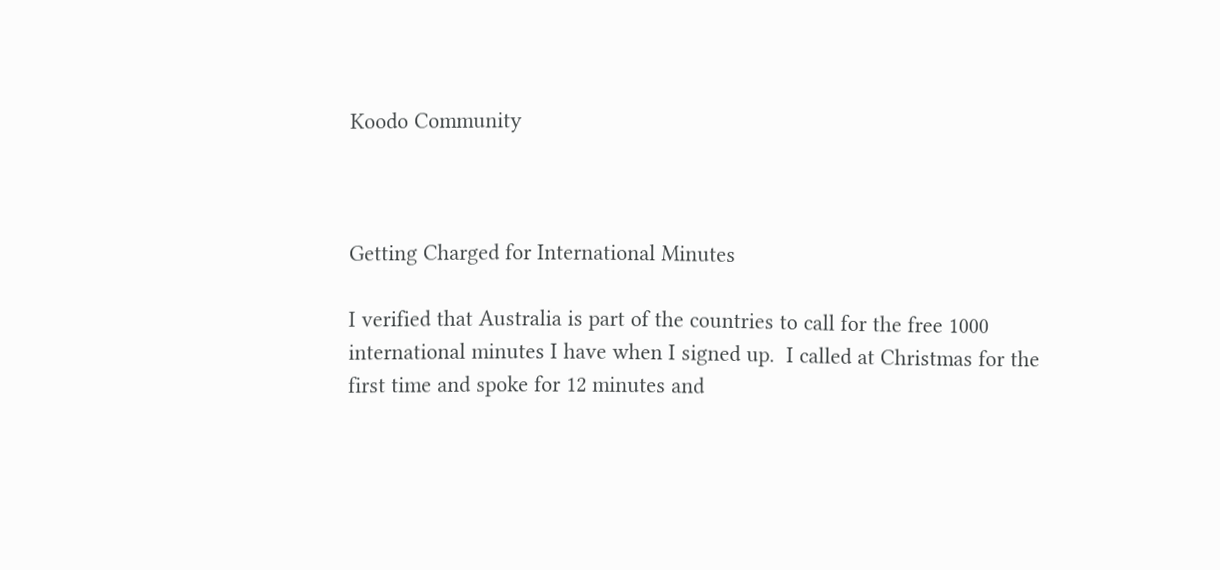Koodo Community



Getting Charged for International Minutes

I verified that Australia is part of the countries to call for the free 1000 international minutes I have when I signed up.  I called at Christmas for the first time and spoke for 12 minutes and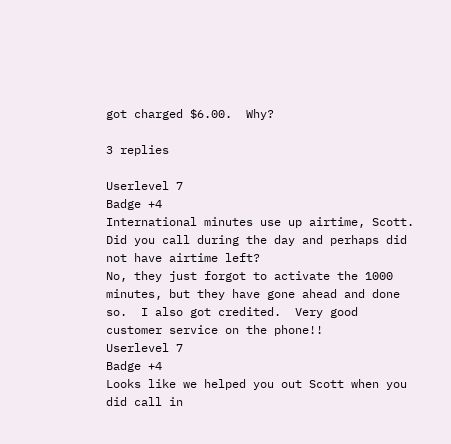got charged $6.00.  Why?

3 replies

Userlevel 7
Badge +4
International minutes use up airtime, Scott. Did you call during the day and perhaps did not have airtime left?
No, they just forgot to activate the 1000 minutes, but they have gone ahead and done so.  I also got credited.  Very good customer service on the phone!!
Userlevel 7
Badge +4
Looks like we helped you out Scott when you did call in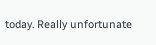today. Really unfortunate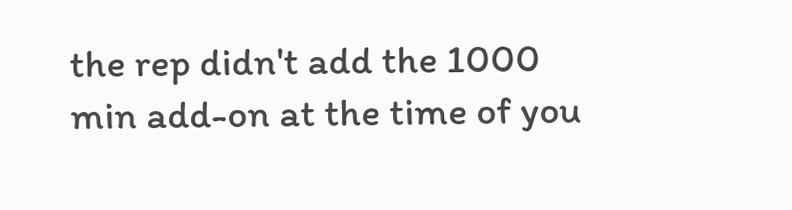the rep didn't add the 1000 min add-on at the time of you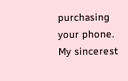purchasing your phone. My sincerest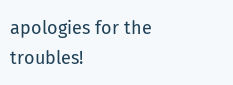apologies for the troubles!